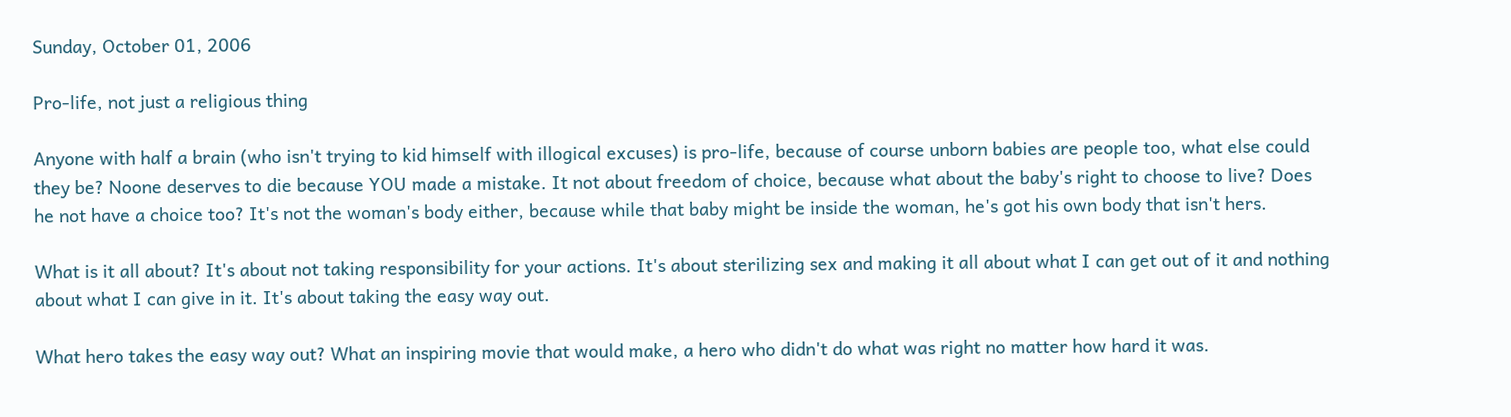Sunday, October 01, 2006

Pro-life, not just a religious thing

Anyone with half a brain (who isn't trying to kid himself with illogical excuses) is pro-life, because of course unborn babies are people too, what else could they be? Noone deserves to die because YOU made a mistake. It not about freedom of choice, because what about the baby's right to choose to live? Does he not have a choice too? It's not the woman's body either, because while that baby might be inside the woman, he's got his own body that isn't hers.

What is it all about? It's about not taking responsibility for your actions. It's about sterilizing sex and making it all about what I can get out of it and nothing about what I can give in it. It's about taking the easy way out.

What hero takes the easy way out? What an inspiring movie that would make, a hero who didn't do what was right no matter how hard it was.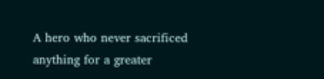A hero who never sacrificed anything for a greater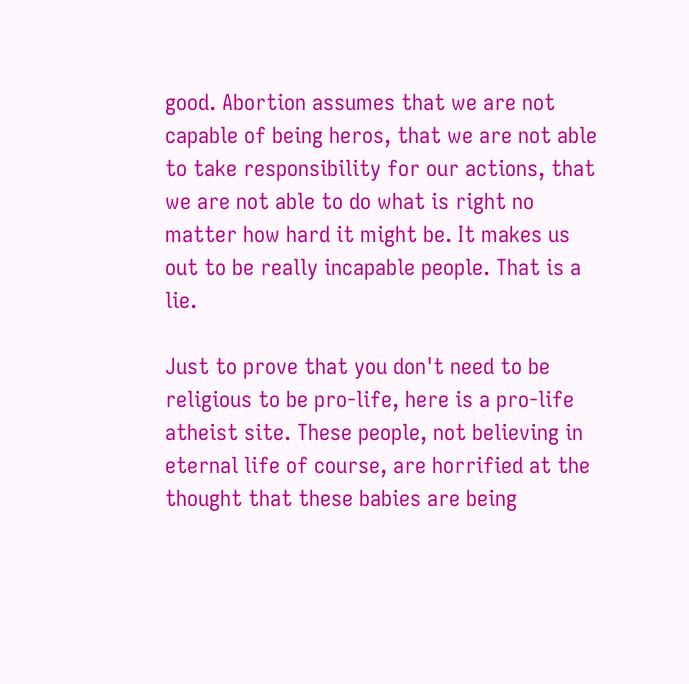good. Abortion assumes that we are not capable of being heros, that we are not able to take responsibility for our actions, that we are not able to do what is right no matter how hard it might be. It makes us out to be really incapable people. That is a lie.

Just to prove that you don't need to be religious to be pro-life, here is a pro-life atheist site. These people, not believing in eternal life of course, are horrified at the thought that these babies are being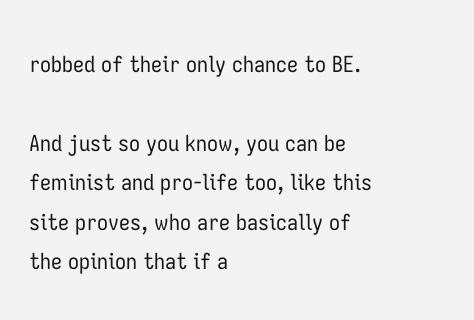robbed of their only chance to BE.

And just so you know, you can be feminist and pro-life too, like this site proves, who are basically of the opinion that if a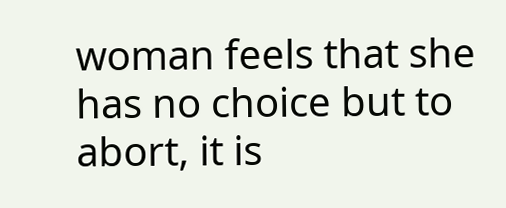woman feels that she has no choice but to abort, it is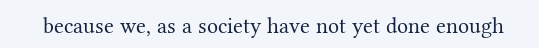because we, as a society have not yet done enough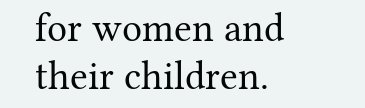for women and their children.